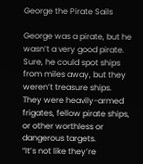George the Pirate Sails

George was a pirate, but he wasn’t a very good pirate.
Sure, he could spot ships from miles away, but they weren’t treasure ships.
They were heavily-armed frigates, fellow pirate ships, or other worthless or dangerous targets.
“It’s not like they’re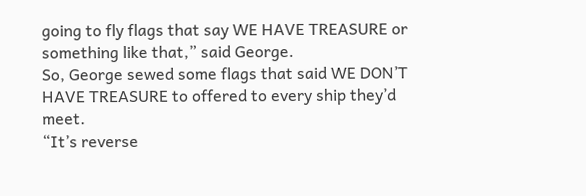going to fly flags that say WE HAVE TREASURE or something like that,” said George.
So, George sewed some flags that said WE DON’T HAVE TREASURE to offered to every ship they’d meet.
“It’s reverse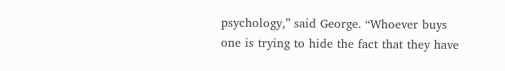psychology,” said George. “Whoever buys one is trying to hide the fact that they have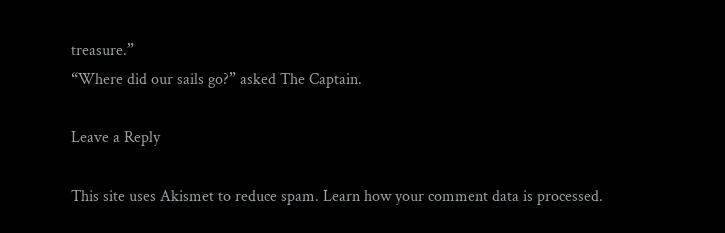treasure.”
“Where did our sails go?” asked The Captain.

Leave a Reply

This site uses Akismet to reduce spam. Learn how your comment data is processed.